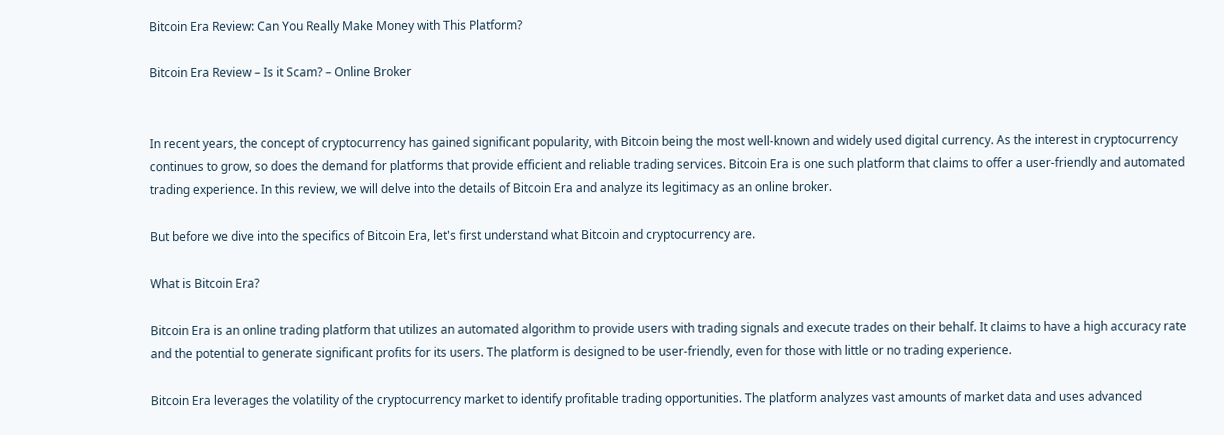Bitcoin Era Review: Can You Really Make Money with This Platform?

Bitcoin Era Review – Is it Scam? – Online Broker


In recent years, the concept of cryptocurrency has gained significant popularity, with Bitcoin being the most well-known and widely used digital currency. As the interest in cryptocurrency continues to grow, so does the demand for platforms that provide efficient and reliable trading services. Bitcoin Era is one such platform that claims to offer a user-friendly and automated trading experience. In this review, we will delve into the details of Bitcoin Era and analyze its legitimacy as an online broker.

But before we dive into the specifics of Bitcoin Era, let's first understand what Bitcoin and cryptocurrency are.

What is Bitcoin Era?

Bitcoin Era is an online trading platform that utilizes an automated algorithm to provide users with trading signals and execute trades on their behalf. It claims to have a high accuracy rate and the potential to generate significant profits for its users. The platform is designed to be user-friendly, even for those with little or no trading experience.

Bitcoin Era leverages the volatility of the cryptocurrency market to identify profitable trading opportunities. The platform analyzes vast amounts of market data and uses advanced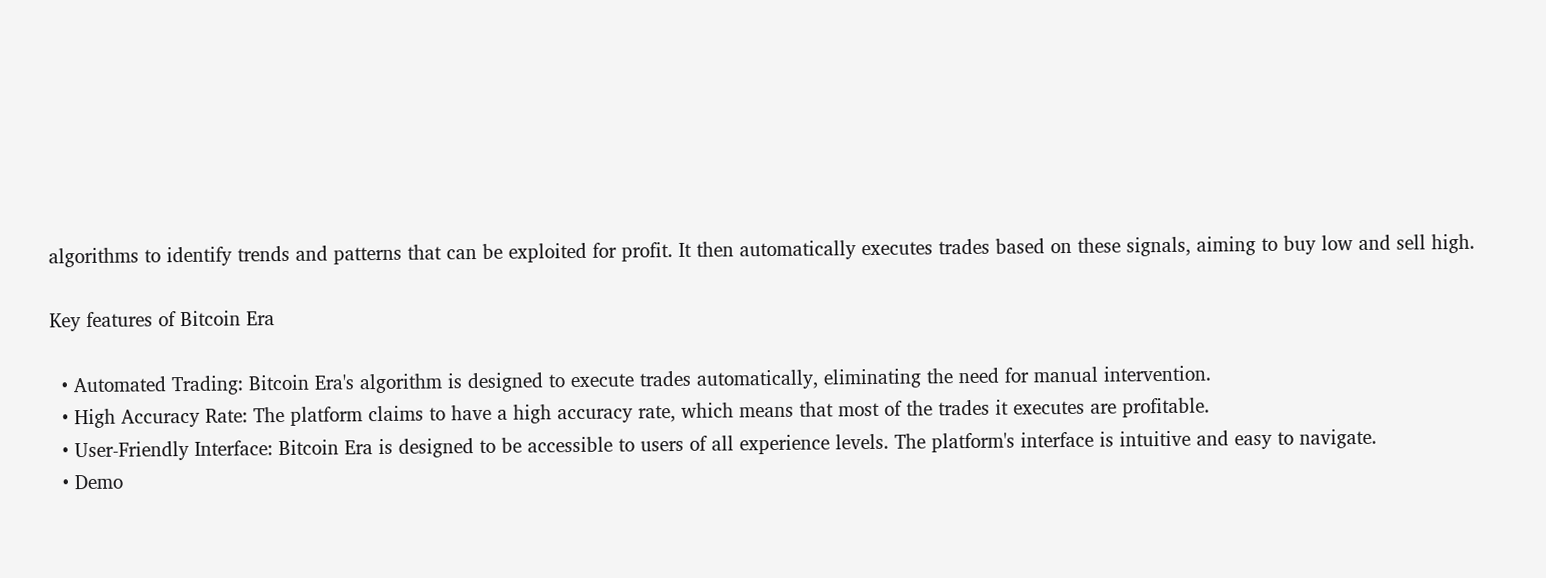algorithms to identify trends and patterns that can be exploited for profit. It then automatically executes trades based on these signals, aiming to buy low and sell high.

Key features of Bitcoin Era

  • Automated Trading: Bitcoin Era's algorithm is designed to execute trades automatically, eliminating the need for manual intervention.
  • High Accuracy Rate: The platform claims to have a high accuracy rate, which means that most of the trades it executes are profitable.
  • User-Friendly Interface: Bitcoin Era is designed to be accessible to users of all experience levels. The platform's interface is intuitive and easy to navigate.
  • Demo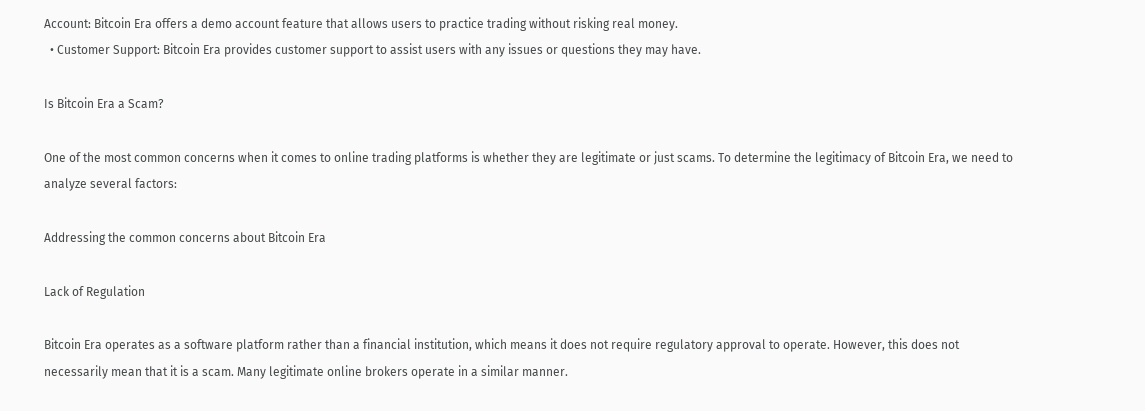Account: Bitcoin Era offers a demo account feature that allows users to practice trading without risking real money.
  • Customer Support: Bitcoin Era provides customer support to assist users with any issues or questions they may have.

Is Bitcoin Era a Scam?

One of the most common concerns when it comes to online trading platforms is whether they are legitimate or just scams. To determine the legitimacy of Bitcoin Era, we need to analyze several factors:

Addressing the common concerns about Bitcoin Era

Lack of Regulation

Bitcoin Era operates as a software platform rather than a financial institution, which means it does not require regulatory approval to operate. However, this does not necessarily mean that it is a scam. Many legitimate online brokers operate in a similar manner.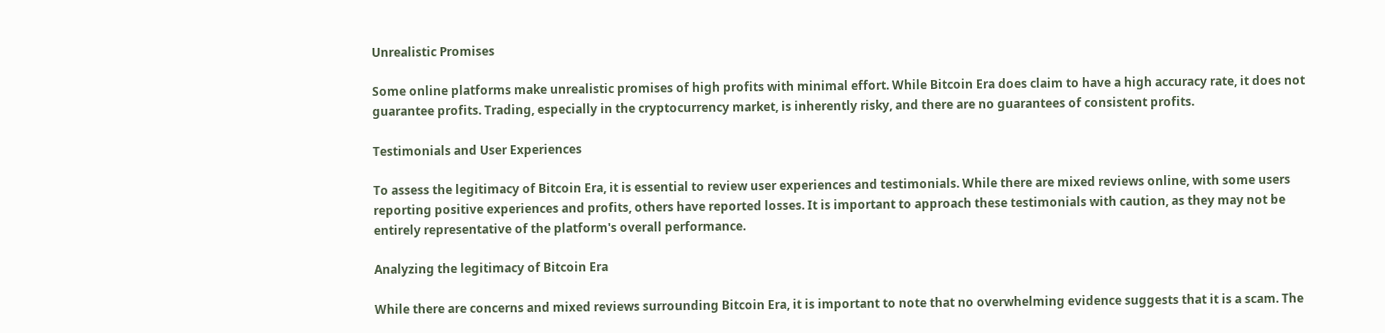Unrealistic Promises

Some online platforms make unrealistic promises of high profits with minimal effort. While Bitcoin Era does claim to have a high accuracy rate, it does not guarantee profits. Trading, especially in the cryptocurrency market, is inherently risky, and there are no guarantees of consistent profits.

Testimonials and User Experiences

To assess the legitimacy of Bitcoin Era, it is essential to review user experiences and testimonials. While there are mixed reviews online, with some users reporting positive experiences and profits, others have reported losses. It is important to approach these testimonials with caution, as they may not be entirely representative of the platform's overall performance.

Analyzing the legitimacy of Bitcoin Era

While there are concerns and mixed reviews surrounding Bitcoin Era, it is important to note that no overwhelming evidence suggests that it is a scam. The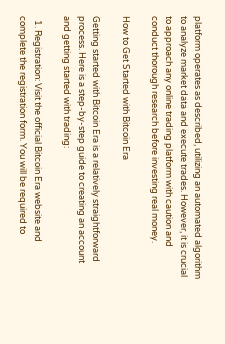platform operates as described, utilizing an automated algorithm to analyze market data and execute trades. However, it is crucial to approach any online trading platform with caution and conduct thorough research before investing real money.

How to Get Started with Bitcoin Era

Getting started with Bitcoin Era is a relatively straightforward process. Here is a step-by-step guide to creating an account and getting started with trading:

  1. Registration: Visit the official Bitcoin Era website and complete the registration form. You will be required to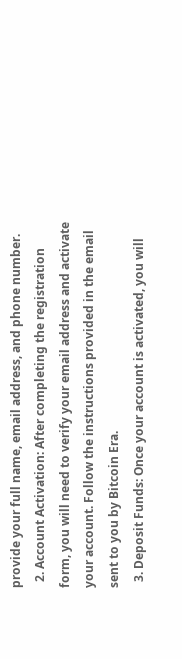provide your full name, email address, and phone number.
  2. Account Activation: After completing the registration form, you will need to verify your email address and activate your account. Follow the instructions provided in the email sent to you by Bitcoin Era.
  3. Deposit Funds: Once your account is activated, you will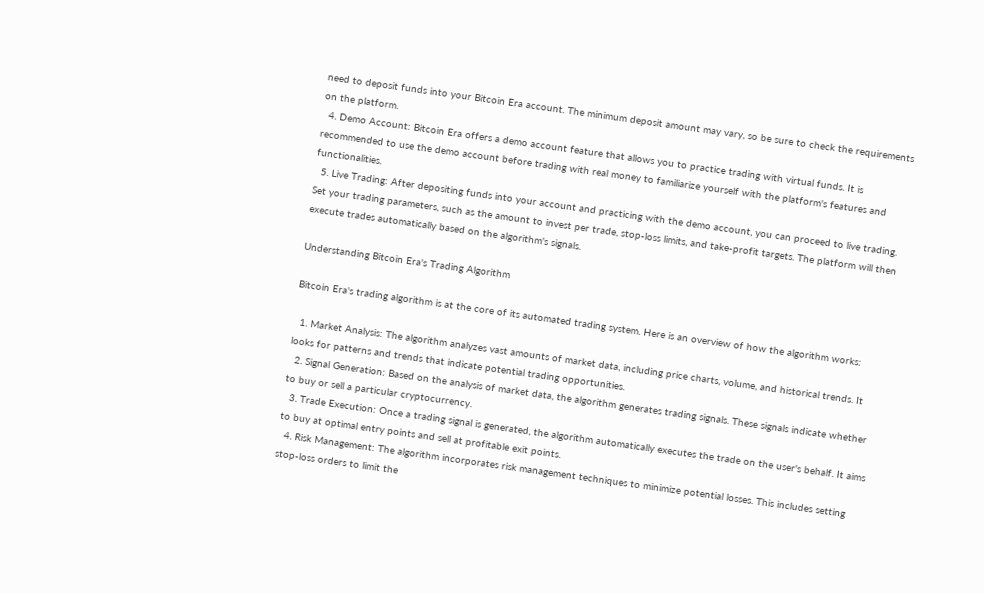need to deposit funds into your Bitcoin Era account. The minimum deposit amount may vary, so be sure to check the requirements on the platform.
  4. Demo Account: Bitcoin Era offers a demo account feature that allows you to practice trading with virtual funds. It is recommended to use the demo account before trading with real money to familiarize yourself with the platform's features and functionalities.
  5. Live Trading: After depositing funds into your account and practicing with the demo account, you can proceed to live trading. Set your trading parameters, such as the amount to invest per trade, stop-loss limits, and take-profit targets. The platform will then execute trades automatically based on the algorithm's signals.

Understanding Bitcoin Era's Trading Algorithm

Bitcoin Era's trading algorithm is at the core of its automated trading system. Here is an overview of how the algorithm works:

  1. Market Analysis: The algorithm analyzes vast amounts of market data, including price charts, volume, and historical trends. It looks for patterns and trends that indicate potential trading opportunities.
  2. Signal Generation: Based on the analysis of market data, the algorithm generates trading signals. These signals indicate whether to buy or sell a particular cryptocurrency.
  3. Trade Execution: Once a trading signal is generated, the algorithm automatically executes the trade on the user's behalf. It aims to buy at optimal entry points and sell at profitable exit points.
  4. Risk Management: The algorithm incorporates risk management techniques to minimize potential losses. This includes setting stop-loss orders to limit the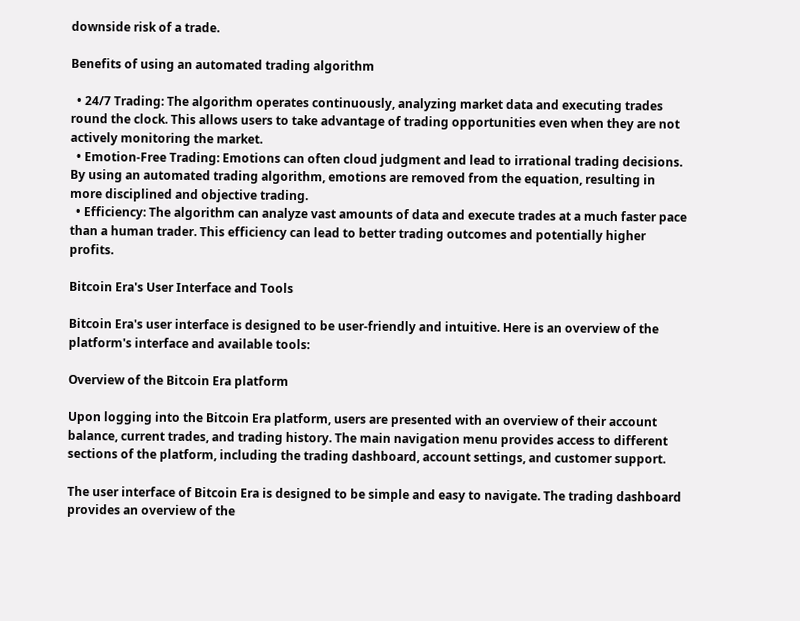downside risk of a trade.

Benefits of using an automated trading algorithm

  • 24/7 Trading: The algorithm operates continuously, analyzing market data and executing trades round the clock. This allows users to take advantage of trading opportunities even when they are not actively monitoring the market.
  • Emotion-Free Trading: Emotions can often cloud judgment and lead to irrational trading decisions. By using an automated trading algorithm, emotions are removed from the equation, resulting in more disciplined and objective trading.
  • Efficiency: The algorithm can analyze vast amounts of data and execute trades at a much faster pace than a human trader. This efficiency can lead to better trading outcomes and potentially higher profits.

Bitcoin Era's User Interface and Tools

Bitcoin Era's user interface is designed to be user-friendly and intuitive. Here is an overview of the platform's interface and available tools:

Overview of the Bitcoin Era platform

Upon logging into the Bitcoin Era platform, users are presented with an overview of their account balance, current trades, and trading history. The main navigation menu provides access to different sections of the platform, including the trading dashboard, account settings, and customer support.

The user interface of Bitcoin Era is designed to be simple and easy to navigate. The trading dashboard provides an overview of the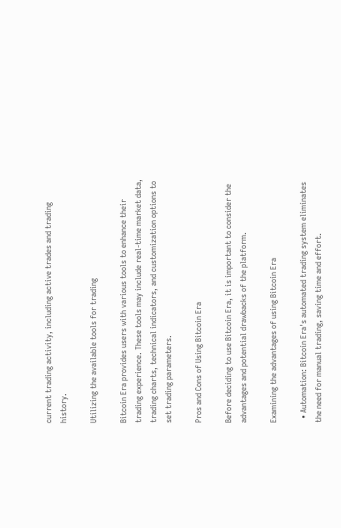current trading activity, including active trades and trading history.

Utilizing the available tools for trading

Bitcoin Era provides users with various tools to enhance their trading experience. These tools may include real-time market data, trading charts, technical indicators, and customization options to set trading parameters.

Pros and Cons of Using Bitcoin Era

Before deciding to use Bitcoin Era, it is important to consider the advantages and potential drawbacks of the platform.

Examining the advantages of using Bitcoin Era

  • Automation: Bitcoin Era's automated trading system eliminates the need for manual trading, saving time and effort.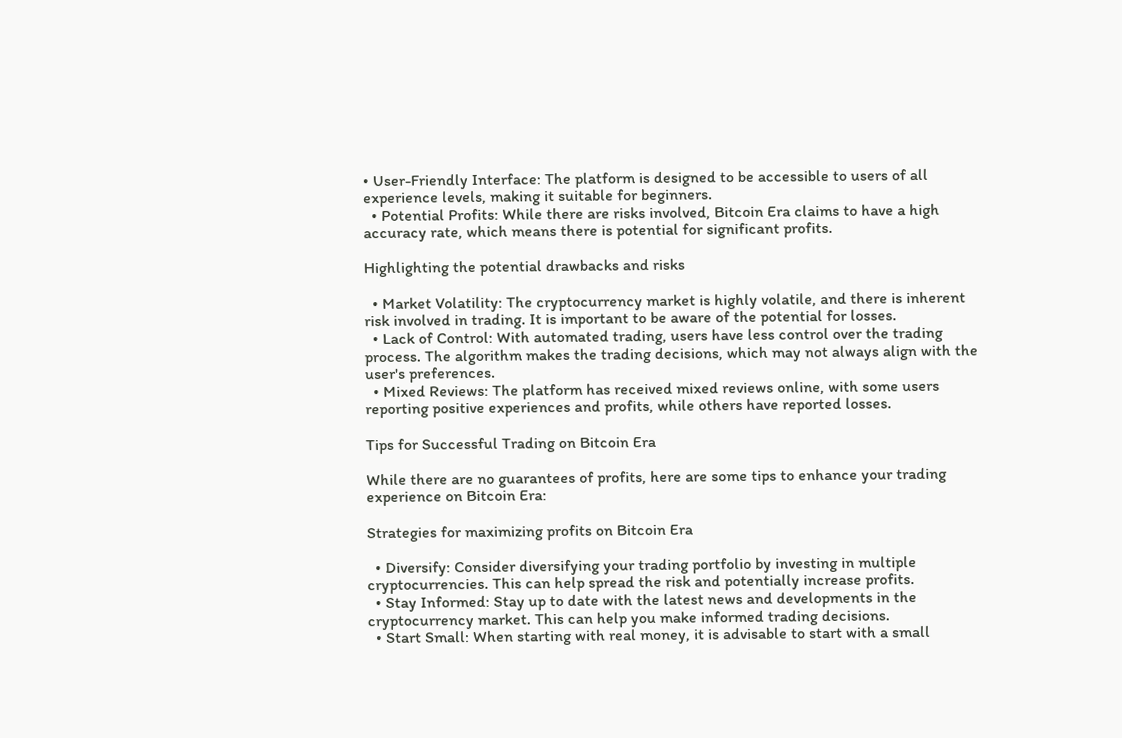• User-Friendly Interface: The platform is designed to be accessible to users of all experience levels, making it suitable for beginners.
  • Potential Profits: While there are risks involved, Bitcoin Era claims to have a high accuracy rate, which means there is potential for significant profits.

Highlighting the potential drawbacks and risks

  • Market Volatility: The cryptocurrency market is highly volatile, and there is inherent risk involved in trading. It is important to be aware of the potential for losses.
  • Lack of Control: With automated trading, users have less control over the trading process. The algorithm makes the trading decisions, which may not always align with the user's preferences.
  • Mixed Reviews: The platform has received mixed reviews online, with some users reporting positive experiences and profits, while others have reported losses.

Tips for Successful Trading on Bitcoin Era

While there are no guarantees of profits, here are some tips to enhance your trading experience on Bitcoin Era:

Strategies for maximizing profits on Bitcoin Era

  • Diversify: Consider diversifying your trading portfolio by investing in multiple cryptocurrencies. This can help spread the risk and potentially increase profits.
  • Stay Informed: Stay up to date with the latest news and developments in the cryptocurrency market. This can help you make informed trading decisions.
  • Start Small: When starting with real money, it is advisable to start with a small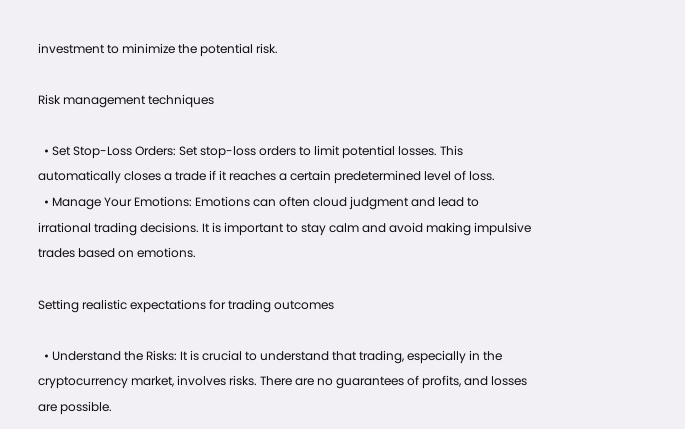investment to minimize the potential risk.

Risk management techniques

  • Set Stop-Loss Orders: Set stop-loss orders to limit potential losses. This automatically closes a trade if it reaches a certain predetermined level of loss.
  • Manage Your Emotions: Emotions can often cloud judgment and lead to irrational trading decisions. It is important to stay calm and avoid making impulsive trades based on emotions.

Setting realistic expectations for trading outcomes

  • Understand the Risks: It is crucial to understand that trading, especially in the cryptocurrency market, involves risks. There are no guarantees of profits, and losses are possible.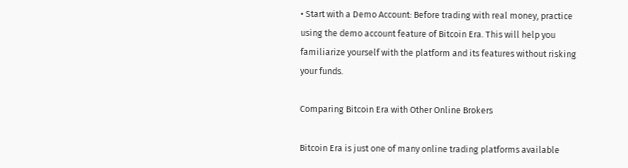• Start with a Demo Account: Before trading with real money, practice using the demo account feature of Bitcoin Era. This will help you familiarize yourself with the platform and its features without risking your funds.

Comparing Bitcoin Era with Other Online Brokers

Bitcoin Era is just one of many online trading platforms available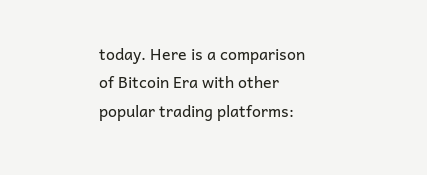today. Here is a comparison of Bitcoin Era with other popular trading platforms: